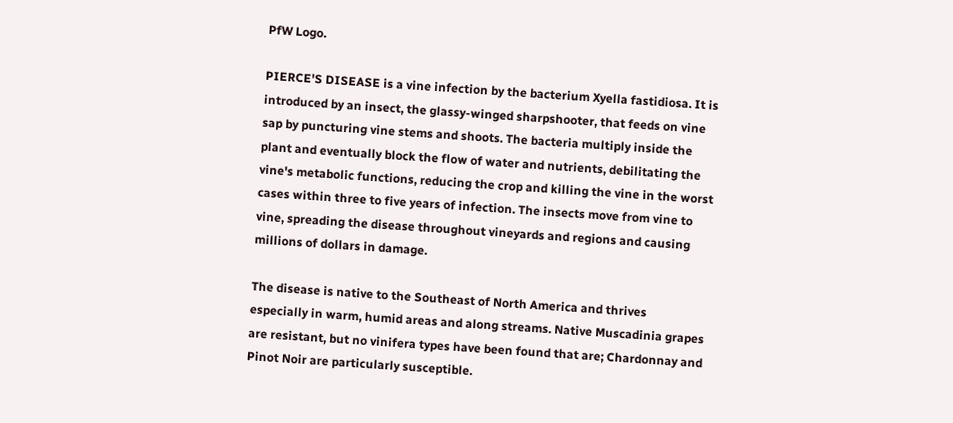PfW Logo.

PIERCE'S DISEASE is a vine infection by the bacterium Xyella fastidiosa. It is introduced by an insect, the glassy-winged sharpshooter, that feeds on vine sap by puncturing vine stems and shoots. The bacteria multiply inside the plant and eventually block the flow of water and nutrients, debilitating the vine's metabolic functions, reducing the crop and killing the vine in the worst cases within three to five years of infection. The insects move from vine to vine, spreading the disease throughout vineyards and regions and causing millions of dollars in damage.

The disease is native to the Southeast of North America and thrives especially in warm, humid areas and along streams. Native Muscadinia grapes are resistant, but no vinifera types have been found that are; Chardonnay and Pinot Noir are particularly susceptible.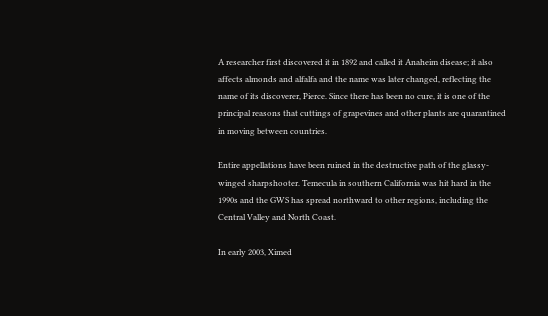A researcher first discovered it in 1892 and called it Anaheim disease; it also affects almonds and alfalfa and the name was later changed, reflecting the name of its discoverer, Pierce. Since there has been no cure, it is one of the principal reasons that cuttings of grapevines and other plants are quarantined in moving between countries.

Entire appellations have been ruined in the destructive path of the glassy-winged sharpshooter. Temecula in southern California was hit hard in the 1990s and the GWS has spread northward to other regions, including the Central Valley and North Coast.

In early 2003, Ximed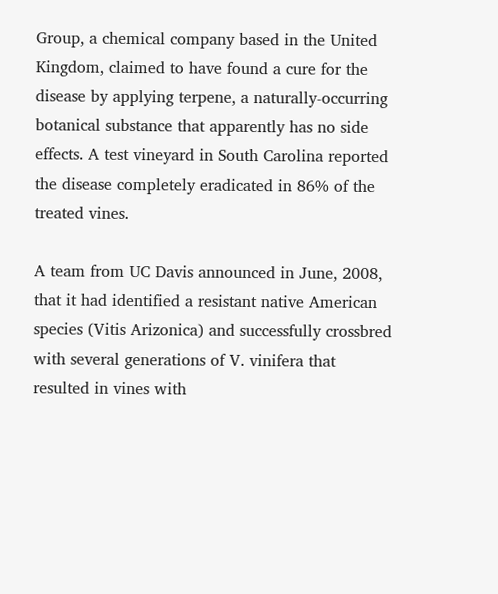Group, a chemical company based in the United Kingdom, claimed to have found a cure for the disease by applying terpene, a naturally-occurring botanical substance that apparently has no side effects. A test vineyard in South Carolina reported the disease completely eradicated in 86% of the treated vines.

A team from UC Davis announced in June, 2008, that it had identified a resistant native American species (Vitis Arizonica) and successfully crossbred with several generations of V. vinifera that resulted in vines with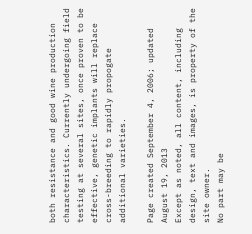both resistance and good wine production characteristics. Currently undergoing field testing at several sites, once proven to be effective, genetic implants will replace cross-breeding to rapidly propogate additional varieties.

Page created September 4, 2006; updated August 19, 2013
Except as noted, all content, including design, text and images, is property of the site owner.
No part may be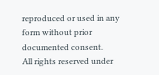reproduced or used in any form without prior documented consent.
All rights reserved under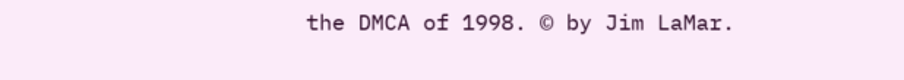the DMCA of 1998. © by Jim LaMar.